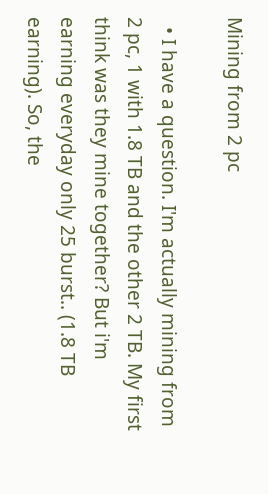Mining from 2 pc

  • I have a question. I'm actually mining from 2 pc, 1 with 1.8 TB and the other 2 TB. My first think was they mine together? But i'm earning everyday only 25 burst.. (1.8 TB earning). So, the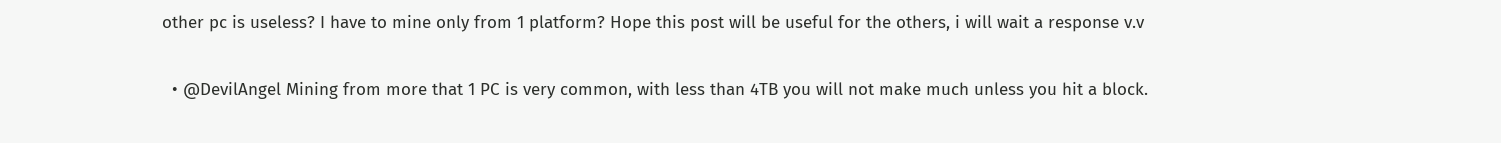other pc is useless? I have to mine only from 1 platform? Hope this post will be useful for the others, i will wait a response v.v

  • @DevilAngel Mining from more that 1 PC is very common, with less than 4TB you will not make much unless you hit a block.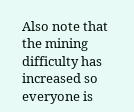Also note that the mining difficulty has increased so everyone is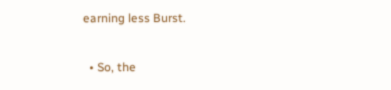earning less Burst.

  • So, the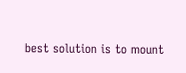best solution is to mount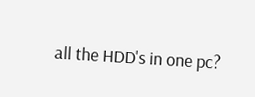all the HDD's in one pc?